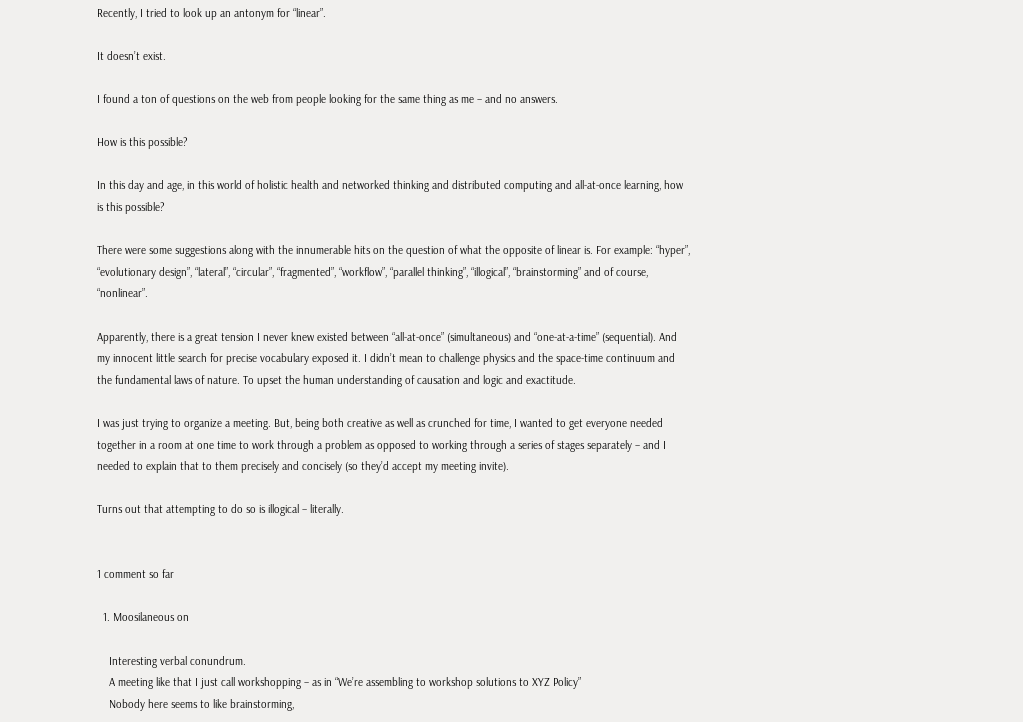Recently, I tried to look up an antonym for “linear”.

It doesn’t exist.

I found a ton of questions on the web from people looking for the same thing as me – and no answers.

How is this possible?

In this day and age, in this world of holistic health and networked thinking and distributed computing and all-at-once learning, how is this possible?

There were some suggestions along with the innumerable hits on the question of what the opposite of linear is. For example: “hyper”, “evolutionary design”, “lateral”, “circular”, “fragmented”, “workflow”, “parallel thinking”, “illogical”, “brainstorming” and of course, “nonlinear”.

Apparently, there is a great tension I never knew existed between “all-at-once” (simultaneous) and “one-at-a-time” (sequential). And my innocent little search for precise vocabulary exposed it. I didn’t mean to challenge physics and the space-time continuum and the fundamental laws of nature. To upset the human understanding of causation and logic and exactitude.

I was just trying to organize a meeting. But, being both creative as well as crunched for time, I wanted to get everyone needed together in a room at one time to work through a problem as opposed to working through a series of stages separately – and I needed to explain that to them precisely and concisely (so they’d accept my meeting invite).

Turns out that attempting to do so is illogical – literally.


1 comment so far

  1. Moosilaneous on

    Interesting verbal conundrum.
    A meeting like that I just call workshopping – as in “We’re assembling to workshop solutions to XYZ Policy”
    Nobody here seems to like brainstorming,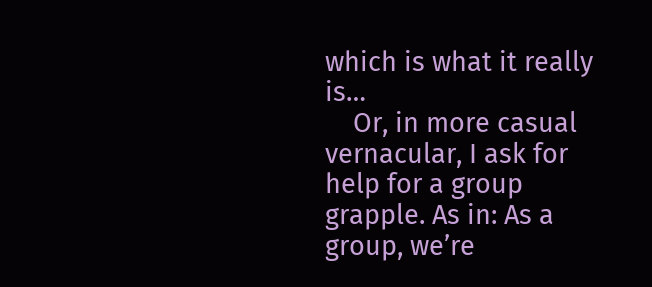which is what it really is…
    Or, in more casual vernacular, I ask for help for a group grapple. As in: As a group, we’re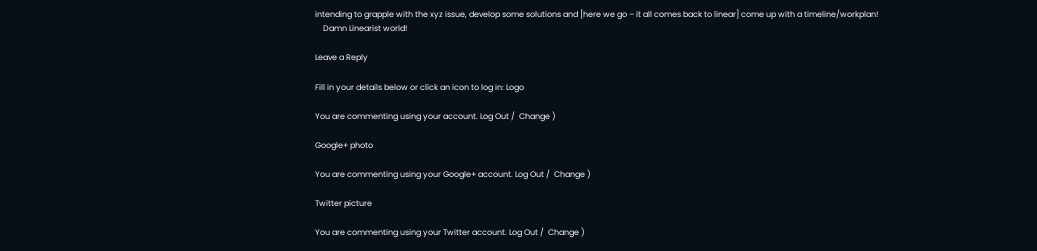intending to grapple with the xyz issue, develop some solutions and [here we go – it all comes back to linear] come up with a timeline/workplan!
    Damn Linearist world!

Leave a Reply

Fill in your details below or click an icon to log in: Logo

You are commenting using your account. Log Out /  Change )

Google+ photo

You are commenting using your Google+ account. Log Out /  Change )

Twitter picture

You are commenting using your Twitter account. Log Out /  Change )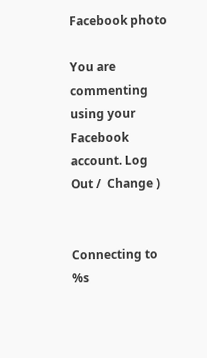Facebook photo

You are commenting using your Facebook account. Log Out /  Change )


Connecting to %s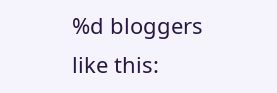%d bloggers like this: